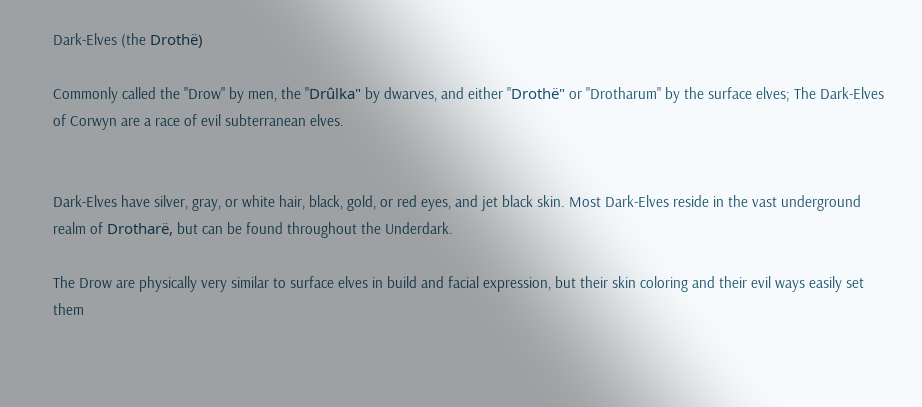Dark-Elves (the Drothë)

Commonly called the "Drow" by men, the "Drûlka" by dwarves, and either "Drothë" or "Drotharum" by the surface elves; The Dark-Elves of Corwyn are a race of evil subterranean elves.


Dark-Elves have silver, gray, or white hair, black, gold, or red eyes, and jet black skin. Most Dark-Elves reside in the vast underground realm of Drotharë, but can be found throughout the Underdark.

The Drow are physically very similar to surface elves in build and facial expression, but their skin coloring and their evil ways easily set them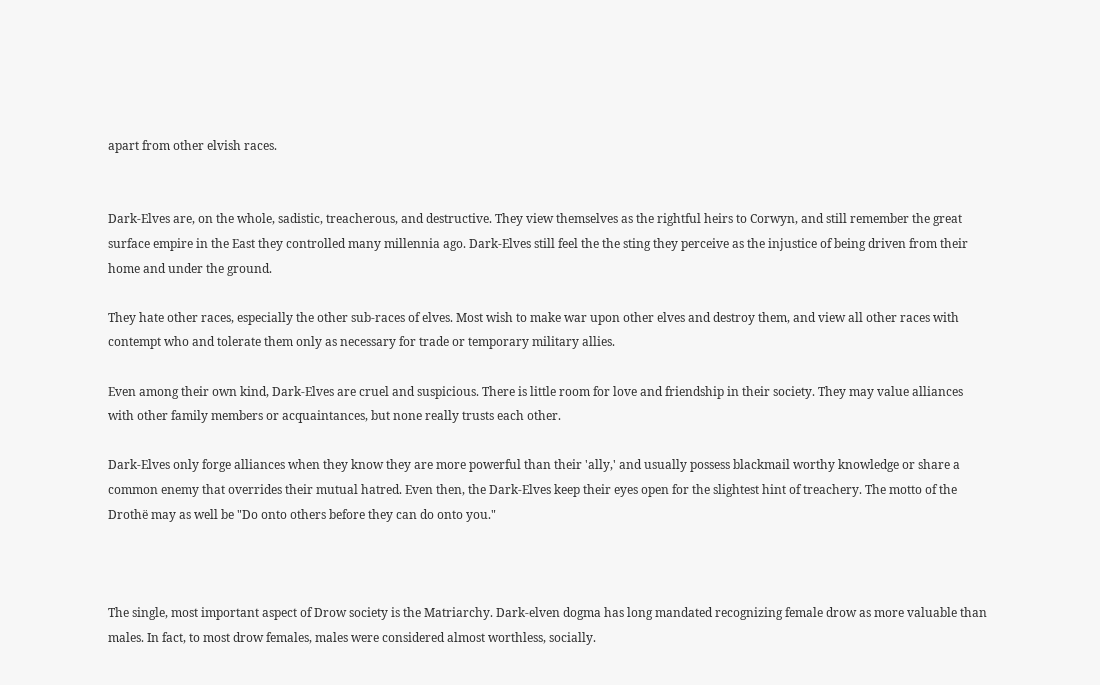apart from other elvish races.


Dark-Elves are, on the whole, sadistic, treacherous, and destructive. They view themselves as the rightful heirs to Corwyn, and still remember the great surface empire in the East they controlled many millennia ago. Dark-Elves still feel the the sting they perceive as the injustice of being driven from their home and under the ground.

They hate other races, especially the other sub-races of elves. Most wish to make war upon other elves and destroy them, and view all other races with contempt who and tolerate them only as necessary for trade or temporary military allies.

Even among their own kind, Dark-Elves are cruel and suspicious. There is little room for love and friendship in their society. They may value alliances with other family members or acquaintances, but none really trusts each other.

Dark-Elves only forge alliances when they know they are more powerful than their 'ally,' and usually possess blackmail worthy knowledge or share a common enemy that overrides their mutual hatred. Even then, the Dark-Elves keep their eyes open for the slightest hint of treachery. The motto of the Drothë may as well be "Do onto others before they can do onto you."



The single, most important aspect of Drow society is the Matriarchy. Dark-elven dogma has long mandated recognizing female drow as more valuable than males. In fact, to most drow females, males were considered almost worthless, socially.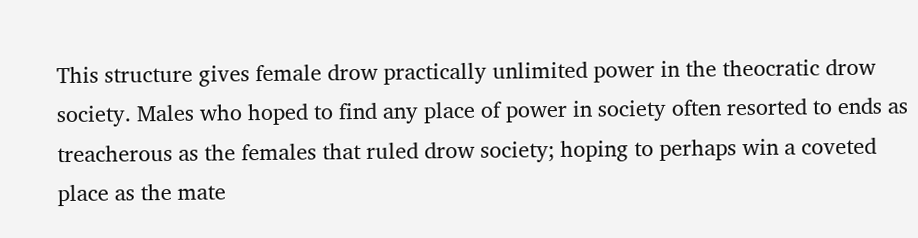This structure gives female drow practically unlimited power in the theocratic drow society. Males who hoped to find any place of power in society often resorted to ends as treacherous as the females that ruled drow society; hoping to perhaps win a coveted place as the mate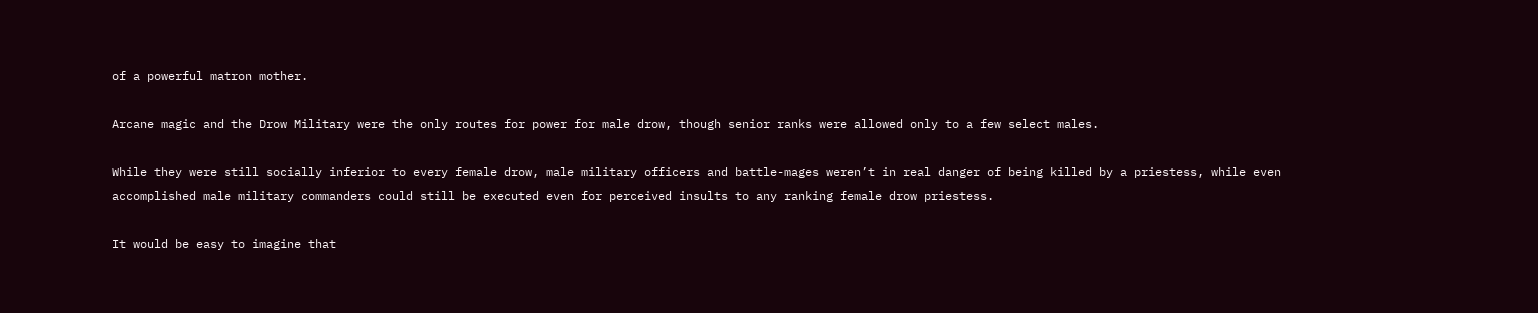of a powerful matron mother.

Arcane magic and the Drow Military were the only routes for power for male drow, though senior ranks were allowed only to a few select males.

While they were still socially inferior to every female drow, male military officers and battle-mages weren’t in real danger of being killed by a priestess, while even accomplished male military commanders could still be executed even for perceived insults to any ranking female drow priestess.

It would be easy to imagine that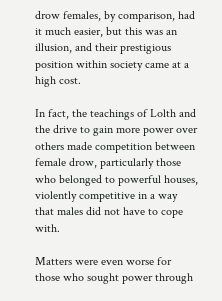drow females, by comparison, had it much easier, but this was an illusion, and their prestigious position within society came at a high cost.

In fact, the teachings of Lolth and the drive to gain more power over others made competition between female drow, particularly those who belonged to powerful houses, violently competitive in a way that males did not have to cope with.

Matters were even worse for those who sought power through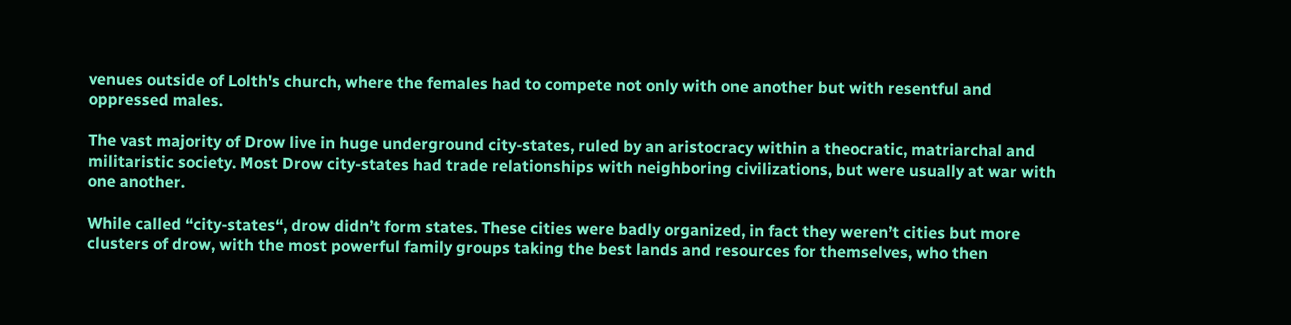venues outside of Lolth's church, where the females had to compete not only with one another but with resentful and oppressed males.

The vast majority of Drow live in huge underground city-states, ruled by an aristocracy within a theocratic, matriarchal and militaristic society. Most Drow city-states had trade relationships with neighboring civilizations, but were usually at war with one another.

While called “city-states“, drow didn’t form states. These cities were badly organized, in fact they weren’t cities but more clusters of drow, with the most powerful family groups taking the best lands and resources for themselves, who then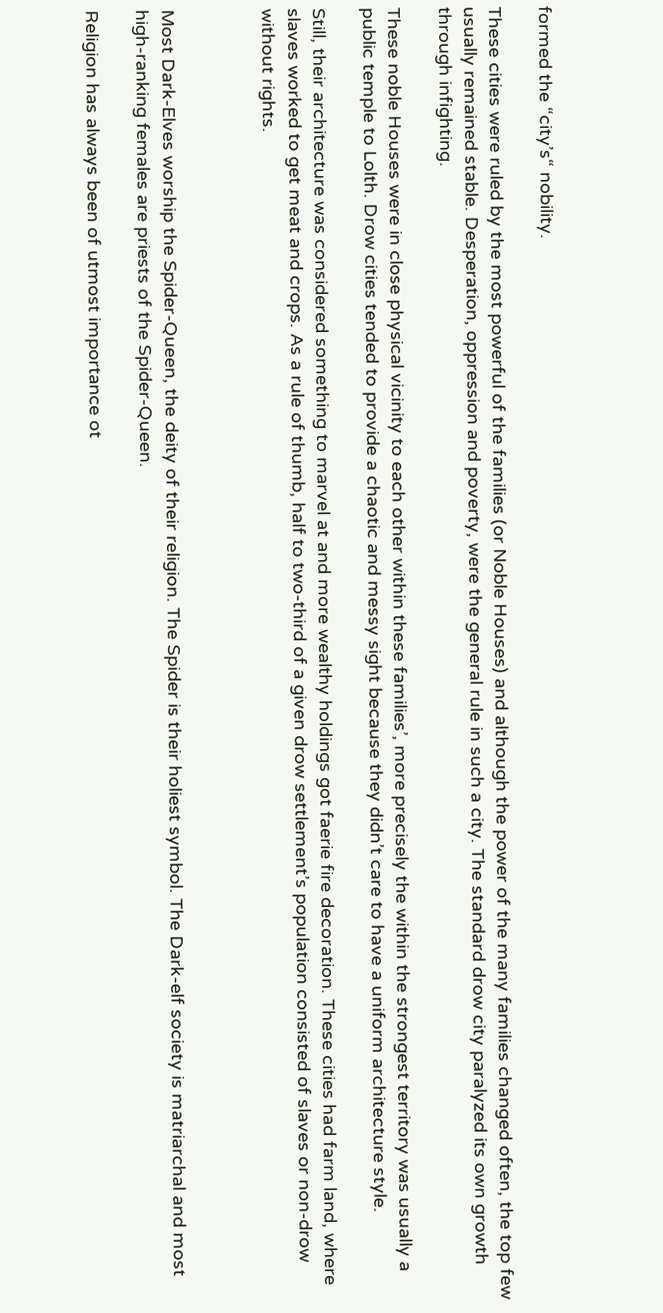formed the “city’s“ nobility.

These cities were ruled by the most powerful of the families (or Noble Houses) and although the power of the many families changed often, the top few usually remained stable. Desperation, oppression and poverty, were the general rule in such a city. The standard drow city paralyzed its own growth through infighting.

These noble Houses were in close physical vicinity to each other within these families’, more precisely the within the strongest territory was usually a public temple to Lolth. Drow cities tended to provide a chaotic and messy sight because they didn’t care to have a uniform architecture style.

Still, their architecture was considered something to marvel at and more wealthy holdings got faerie fire decoration. These cities had farm land, where slaves worked to get meat and crops. As a rule of thumb, half to two-third of a given drow settlement’s population consisted of slaves or non-drow without rights.



Most Dark-Elves worship the Spider-Queen, the deity of their religion. The Spider is their holiest symbol. The Dark-elf society is matriarchal and most high-ranking females are priests of the Spider-Queen.

Religion has always been of utmost importance ot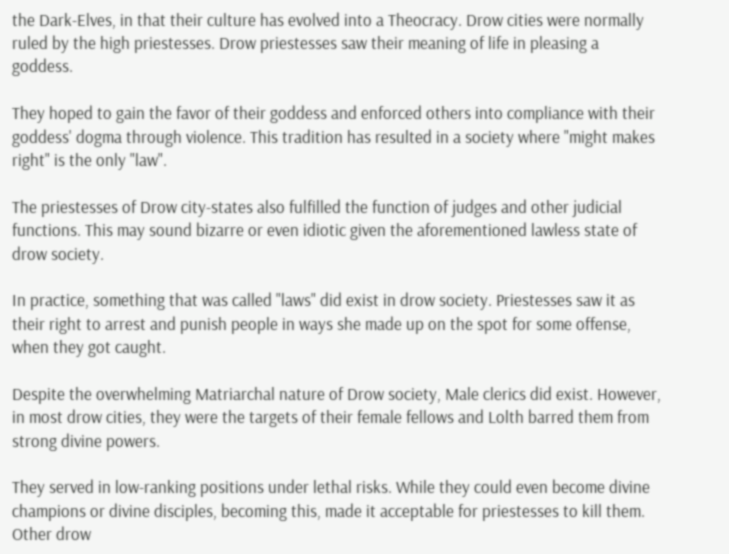the Dark-Elves, in that their culture has evolved into a Theocracy. Drow cities were normally ruled by the high priestesses. Drow priestesses saw their meaning of life in pleasing a goddess.

They hoped to gain the favor of their goddess and enforced others into compliance with their goddess' dogma through violence. This tradition has resulted in a society where "might makes right" is the only "law".

The priestesses of Drow city-states also fulfilled the function of judges and other judicial functions. This may sound bizarre or even idiotic given the aforementioned lawless state of drow society.

In practice, something that was called "laws" did exist in drow society. Priestesses saw it as their right to arrest and punish people in ways she made up on the spot for some offense, when they got caught.

Despite the overwhelming Matriarchal nature of Drow society, Male clerics did exist. However, in most drow cities, they were the targets of their female fellows and Lolth barred them from strong divine powers.

They served in low-ranking positions under lethal risks. While they could even become divine champions or divine disciples, becoming this, made it acceptable for priestesses to kill them. Other drow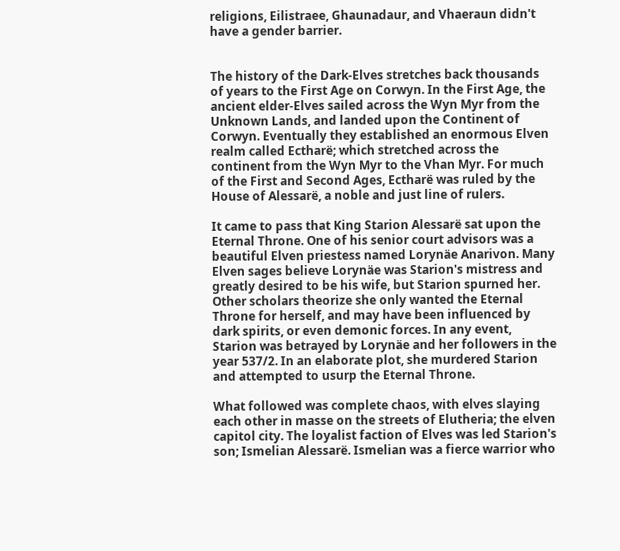religions, Eilistraee, Ghaunadaur, and Vhaeraun didn't have a gender barrier.


The history of the Dark-Elves stretches back thousands of years to the First Age on Corwyn. In the First Age, the ancient elder-Elves sailed across the Wyn Myr from the Unknown Lands, and landed upon the Continent of Corwyn. Eventually they established an enormous Elven realm called Ectharë; which stretched across the continent from the Wyn Myr to the Vhan Myr. For much of the First and Second Ages, Ectharë was ruled by the House of Alessarë, a noble and just line of rulers.

It came to pass that King Starion Alessarë sat upon the Eternal Throne. One of his senior court advisors was a beautiful Elven priestess named Lorynäe Anarivon. Many Elven sages believe Lorynäe was Starion's mistress and greatly desired to be his wife, but Starion spurned her. Other scholars theorize she only wanted the Eternal Throne for herself, and may have been influenced by dark spirits, or even demonic forces. In any event, Starion was betrayed by Lorynäe and her followers in the year 537/2. In an elaborate plot, she murdered Starion and attempted to usurp the Eternal Throne.

What followed was complete chaos, with elves slaying each other in masse on the streets of Elutheria; the elven capitol city. The loyalist faction of Elves was led Starion's son; Ismelian Alessarë. Ismelian was a fierce warrior who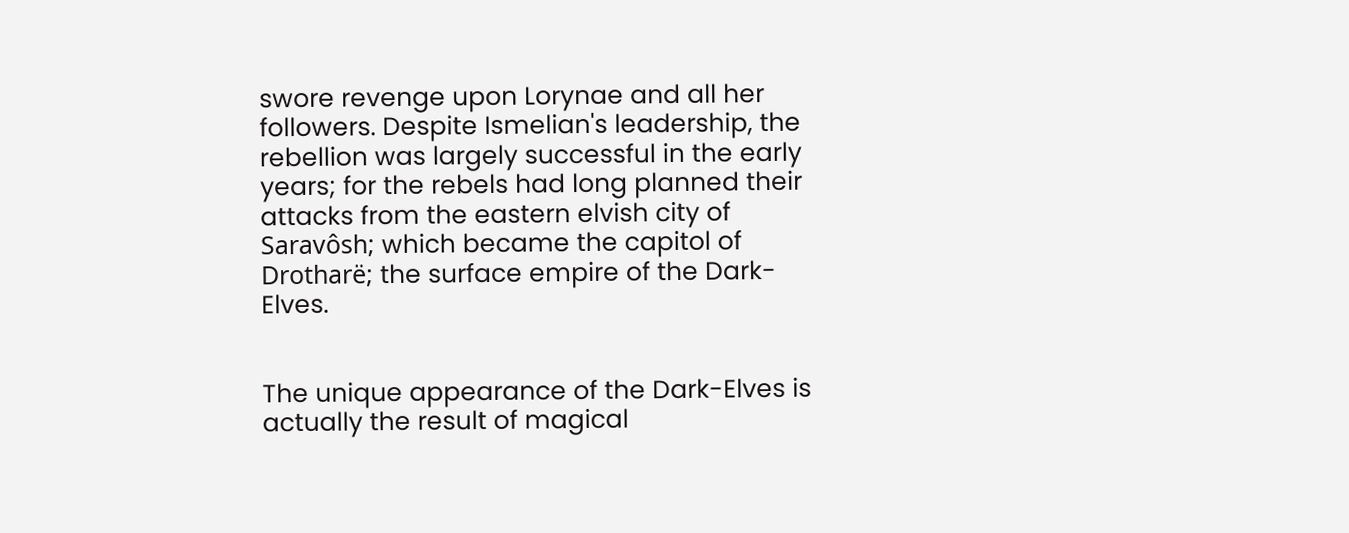swore revenge upon Lorynae and all her followers. Despite Ismelian's leadership, the rebellion was largely successful in the early years; for the rebels had long planned their attacks from the eastern elvish city of Saravôsh; which became the capitol of Drotharë; the surface empire of the Dark-Elves.


The unique appearance of the Dark-Elves is actually the result of magical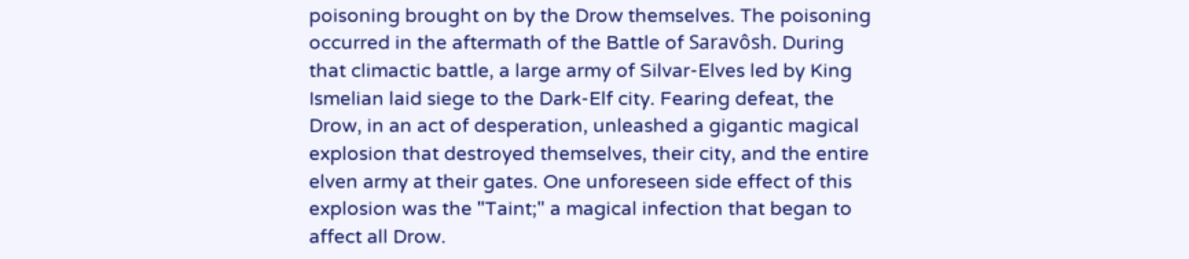poisoning brought on by the Drow themselves. The poisoning occurred in the aftermath of the Battle of Saravôsh. During that climactic battle, a large army of Silvar-Elves led by King Ismelian laid siege to the Dark-Elf city. Fearing defeat, the Drow, in an act of desperation, unleashed a gigantic magical explosion that destroyed themselves, their city, and the entire elven army at their gates. One unforeseen side effect of this explosion was the "Taint;" a magical infection that began to affect all Drow.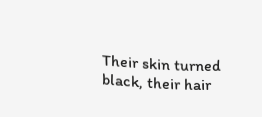Their skin turned black, their hair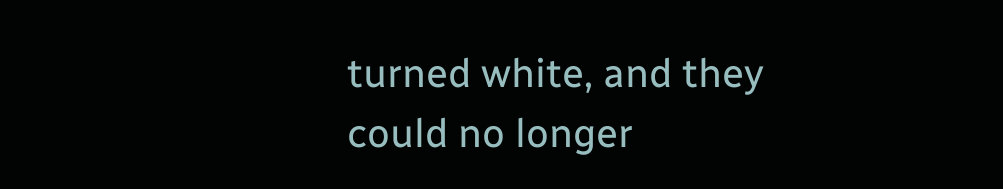turned white, and they could no longer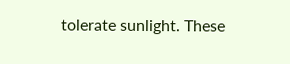tolerate sunlight. These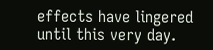effects have lingered until this very day.